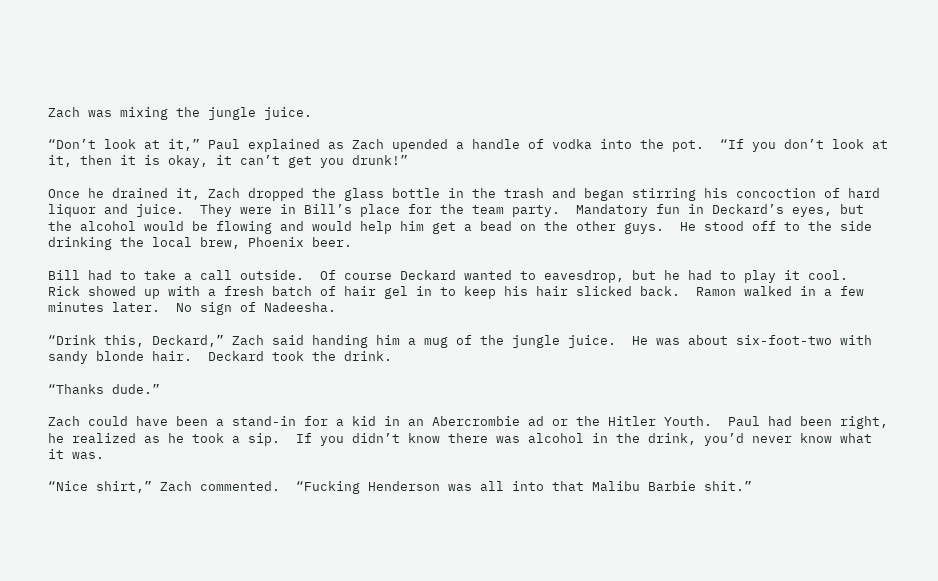Zach was mixing the jungle juice.

“Don’t look at it,” Paul explained as Zach upended a handle of vodka into the pot.  “If you don’t look at it, then it is okay, it can’t get you drunk!”

Once he drained it, Zach dropped the glass bottle in the trash and began stirring his concoction of hard liquor and juice.  They were in Bill’s place for the team party.  Mandatory fun in Deckard’s eyes, but the alcohol would be flowing and would help him get a bead on the other guys.  He stood off to the side drinking the local brew, Phoenix beer.

Bill had to take a call outside.  Of course Deckard wanted to eavesdrop, but he had to play it cool.  Rick showed up with a fresh batch of hair gel in to keep his hair slicked back.  Ramon walked in a few minutes later.  No sign of Nadeesha.

“Drink this, Deckard,” Zach said handing him a mug of the jungle juice.  He was about six-foot-two with sandy blonde hair.  Deckard took the drink.

“Thanks dude.”

Zach could have been a stand-in for a kid in an Abercrombie ad or the Hitler Youth.  Paul had been right, he realized as he took a sip.  If you didn’t know there was alcohol in the drink, you’d never know what it was.

“Nice shirt,” Zach commented.  “Fucking Henderson was all into that Malibu Barbie shit.”